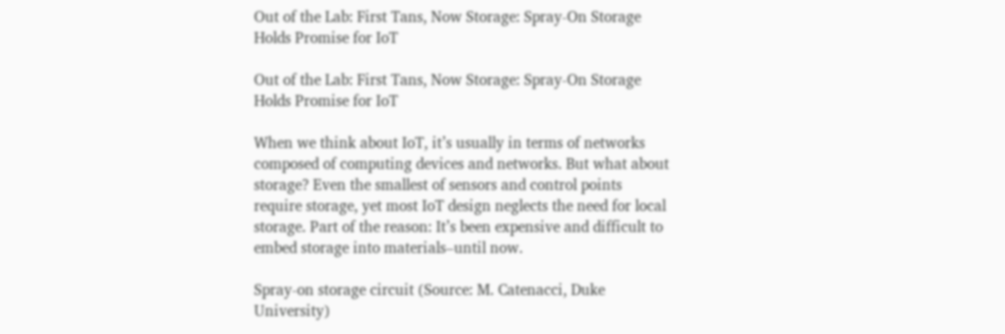Out of the Lab: First Tans, Now Storage: Spray-On Storage Holds Promise for IoT

Out of the Lab: First Tans, Now Storage: Spray-On Storage Holds Promise for IoT

When we think about IoT, it’s usually in terms of networks composed of computing devices and networks. But what about storage? Even the smallest of sensors and control points require storage, yet most IoT design neglects the need for local storage. Part of the reason: It’s been expensive and difficult to embed storage into materials–until now.

Spray-on storage circuit (Source: M. Catenacci, Duke University)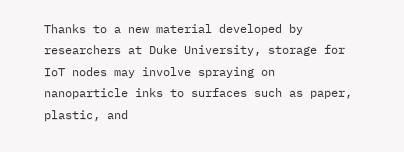Thanks to a new material developed by researchers at Duke University, storage for IoT nodes may involve spraying on nanoparticle inks to surfaces such as paper, plastic, and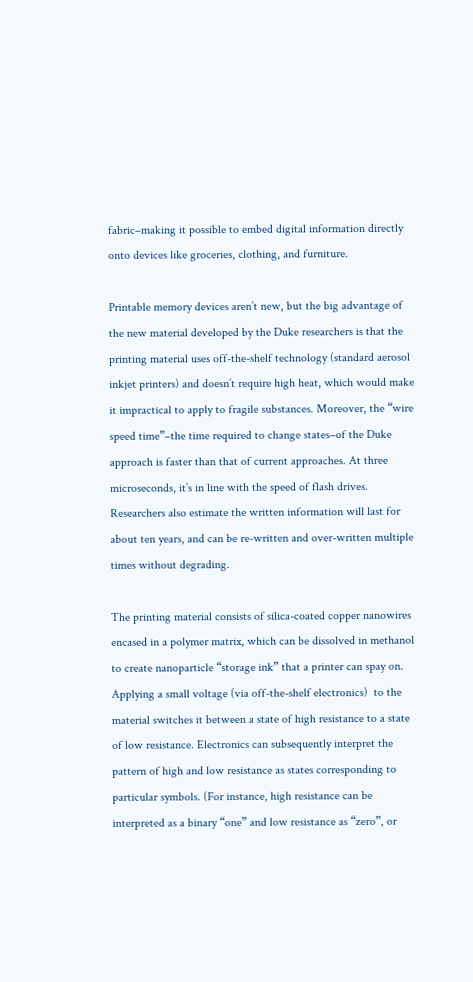fabric–making it possible to embed digital information directly onto devices like groceries, clothing, and furniture.

Printable memory devices aren’t new, but the big advantage of the new material developed by the Duke researchers is that the printing material uses off-the-shelf technology (standard aerosol inkjet printers) and doesn’t require high heat, which would make it impractical to apply to fragile substances. Moreover, the “wire speed time”–the time required to change states–of the Duke approach is faster than that of current approaches. At three microseconds, it’s in line with the speed of flash drives. Researchers also estimate the written information will last for about ten years, and can be re-written and over-written multiple times without degrading.

The printing material consists of silica-coated copper nanowires encased in a polymer matrix, which can be dissolved in methanol to create nanoparticle “storage ink” that a printer can spay on. Applying a small voltage (via off-the-shelf electronics)  to the material switches it between a state of high resistance to a state of low resistance. Electronics can subsequently interpret the pattern of high and low resistance as states corresponding to particular symbols. (For instance, high resistance can be interpreted as a binary “one” and low resistance as “zero”, or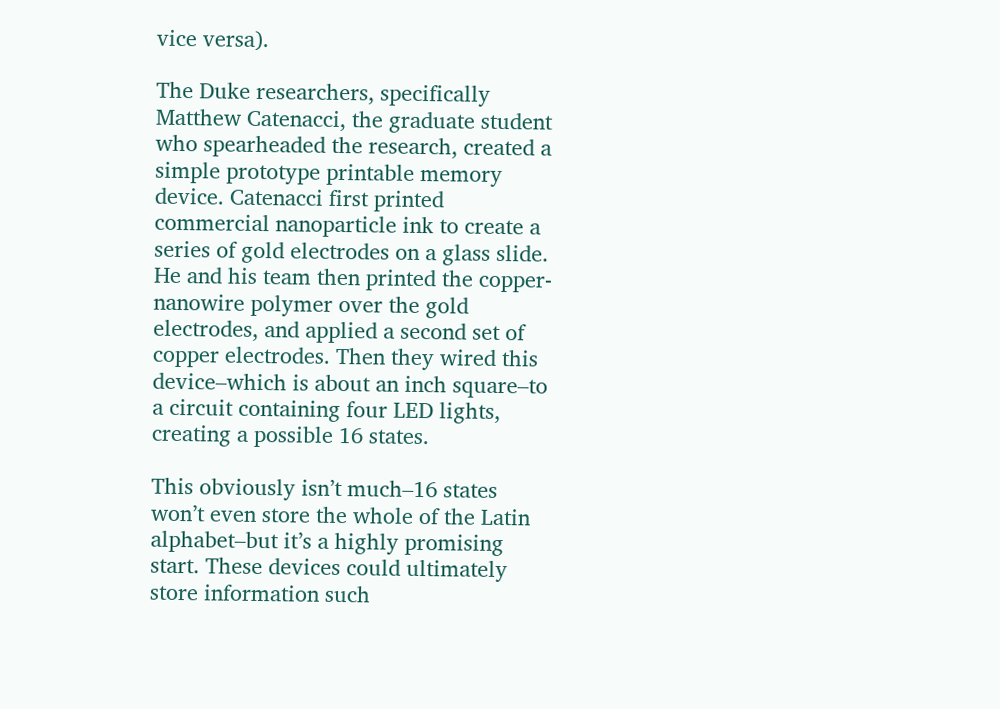vice versa).

The Duke researchers, specifically Matthew Catenacci, the graduate student who spearheaded the research, created a simple prototype printable memory device. Catenacci first printed  commercial nanoparticle ink to create a series of gold electrodes on a glass slide. He and his team then printed the copper-nanowire polymer over the gold electrodes, and applied a second set of copper electrodes. Then they wired this device–which is about an inch square–to a circuit containing four LED lights, creating a possible 16 states.

This obviously isn’t much–16 states won’t even store the whole of the Latin alphabet–but it’s a highly promising start. These devices could ultimately store information such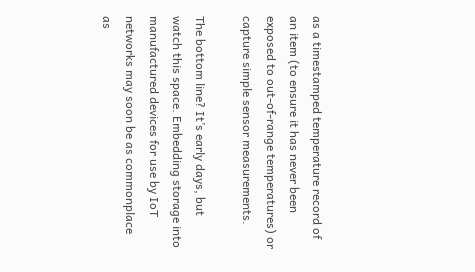as a timestamped temperature record of an item (to ensure it has never been exposed to out-of-range temperatures) or capture simple sensor measurements.

The bottom line? It’s early days, but watch this space. Embedding storage into manufactured devices for use by IoT networks may soon be as commonplace as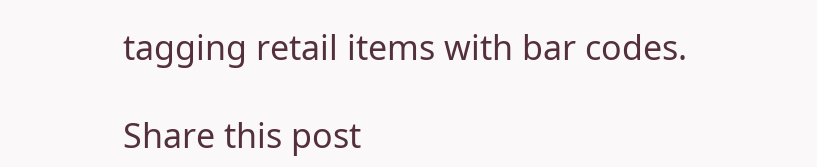tagging retail items with bar codes.

Share this post